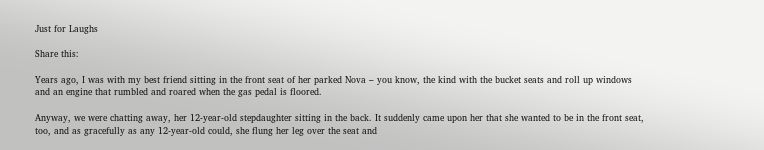Just for Laughs

Share this:

Years ago, I was with my best friend sitting in the front seat of her parked Nova – you know, the kind with the bucket seats and roll up windows and an engine that rumbled and roared when the gas pedal is floored.

Anyway, we were chatting away, her 12-year-old stepdaughter sitting in the back. It suddenly came upon her that she wanted to be in the front seat, too, and as gracefully as any 12-year-old could, she flung her leg over the seat and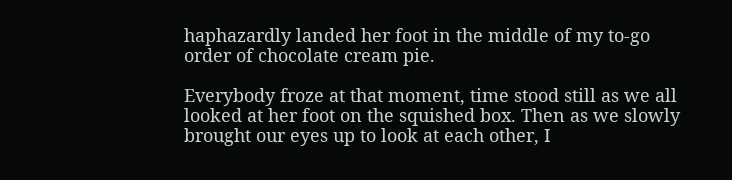haphazardly landed her foot in the middle of my to-go order of chocolate cream pie.

Everybody froze at that moment, time stood still as we all looked at her foot on the squished box. Then as we slowly brought our eyes up to look at each other, I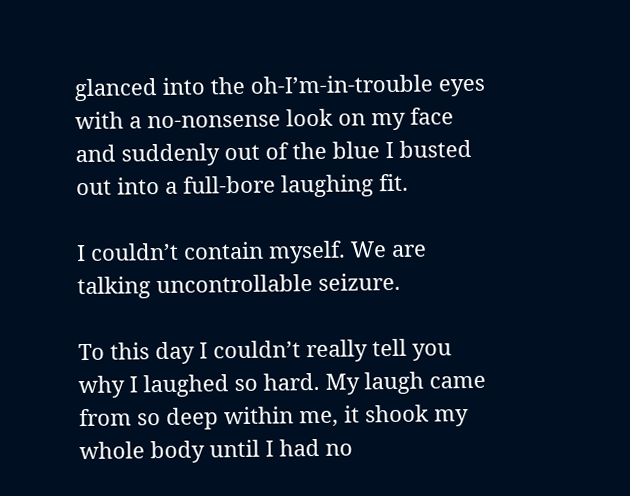glanced into the oh-I’m-in-trouble eyes with a no-nonsense look on my face and suddenly out of the blue I busted out into a full-bore laughing fit.

I couldn’t contain myself. We are talking uncontrollable seizure.

To this day I couldn’t really tell you why I laughed so hard. My laugh came from so deep within me, it shook my whole body until I had no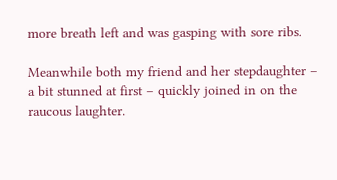more breath left and was gasping with sore ribs.

Meanwhile both my friend and her stepdaughter – a bit stunned at first – quickly joined in on the raucous laughter.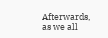Afterwards, as we all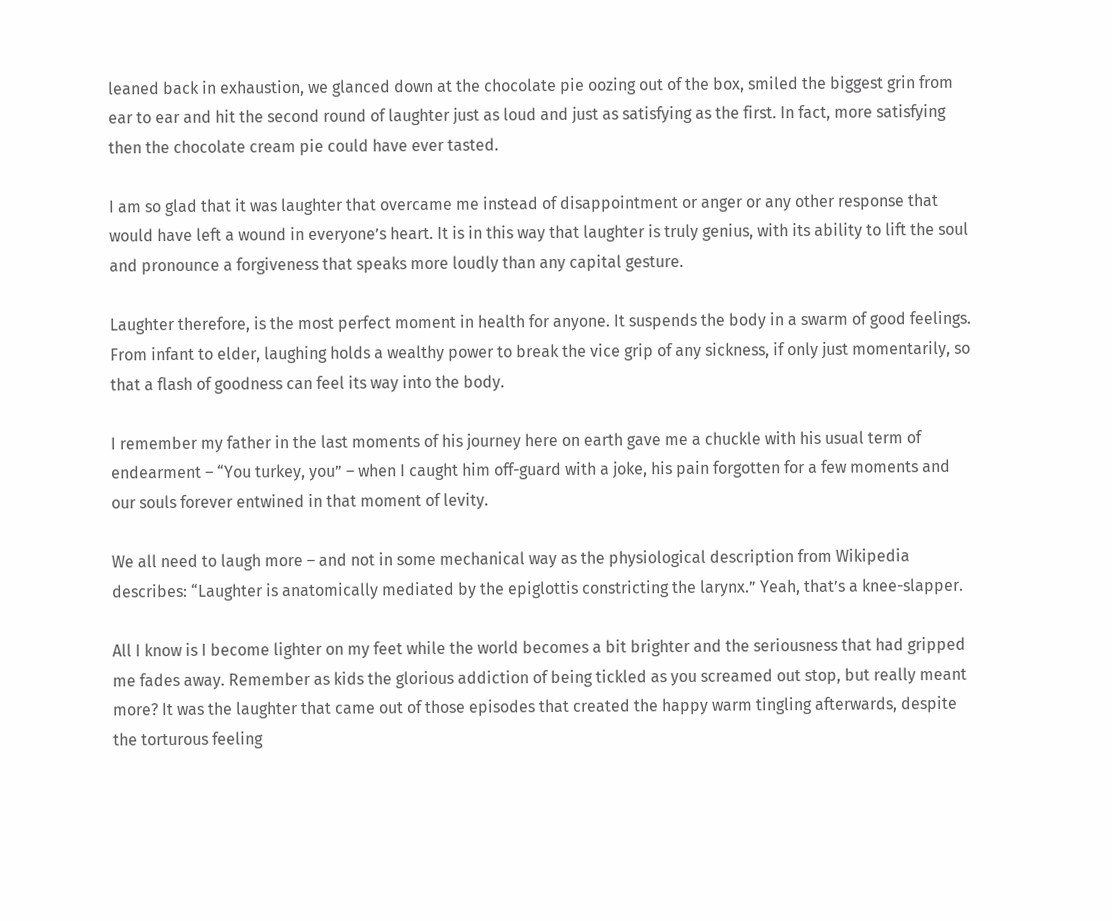leaned back in exhaustion, we glanced down at the chocolate pie oozing out of the box, smiled the biggest grin from ear to ear and hit the second round of laughter just as loud and just as satisfying as the first. In fact, more satisfying then the chocolate cream pie could have ever tasted.

I am so glad that it was laughter that overcame me instead of disappointment or anger or any other response that would have left a wound in everyone’s heart. It is in this way that laughter is truly genius, with its ability to lift the soul and pronounce a forgiveness that speaks more loudly than any capital gesture.

Laughter therefore, is the most perfect moment in health for anyone. It suspends the body in a swarm of good feelings. From infant to elder, laughing holds a wealthy power to break the vice grip of any sickness, if only just momentarily, so that a flash of goodness can feel its way into the body.

I remember my father in the last moments of his journey here on earth gave me a chuckle with his usual term of endearment – “You turkey, you” – when I caught him off-guard with a joke, his pain forgotten for a few moments and our souls forever entwined in that moment of levity.

We all need to laugh more – and not in some mechanical way as the physiological description from Wikipedia describes: “Laughter is anatomically mediated by the epiglottis constricting the larynx.” Yeah, that’s a knee-slapper.

All I know is I become lighter on my feet while the world becomes a bit brighter and the seriousness that had gripped me fades away. Remember as kids the glorious addiction of being tickled as you screamed out stop, but really meant more? It was the laughter that came out of those episodes that created the happy warm tingling afterwards, despite the torturous feeling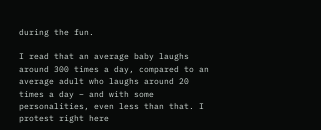during the fun.

I read that an average baby laughs around 300 times a day, compared to an average adult who laughs around 20 times a day – and with some personalities, even less than that. I protest right here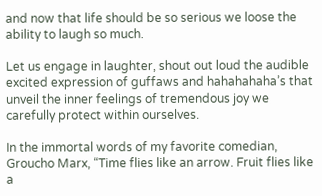and now that life should be so serious we loose the ability to laugh so much.

Let us engage in laughter, shout out loud the audible excited expression of guffaws and hahahahaha’s that unveil the inner feelings of tremendous joy we carefully protect within ourselves.

In the immortal words of my favorite comedian, Groucho Marx, “Time flies like an arrow. Fruit flies like a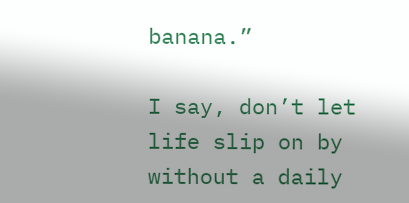banana.”

I say, don’t let life slip on by without a daily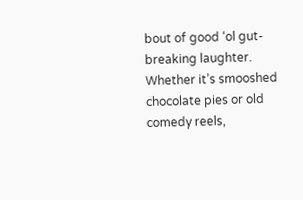bout of good ‘ol gut-breaking laughter. Whether it’s smooshed chocolate pies or old comedy reels,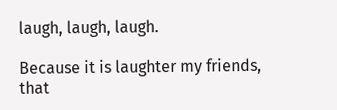laugh, laugh, laugh.

Because it is laughter my friends, that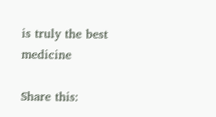is truly the best medicine

Share this: